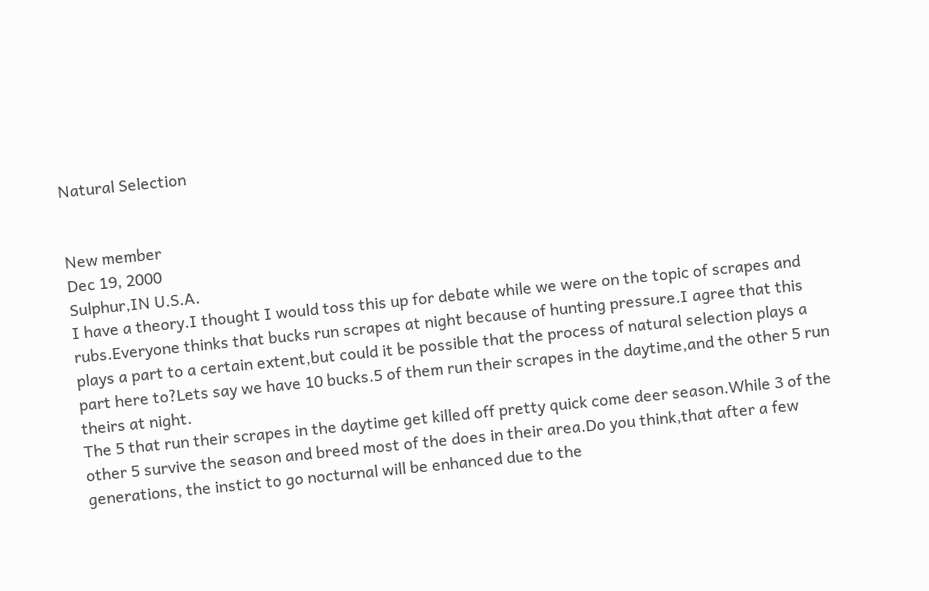Natural Selection


New member
Dec 19, 2000
Sulphur,IN U.S.A.
I have a theory.I thought I would toss this up for debate while we were on the topic of scrapes and rubs.Everyone thinks that bucks run scrapes at night because of hunting pressure.I agree that this plays a part to a certain extent,but could it be possible that the process of natural selection plays a part here to?Lets say we have 10 bucks.5 of them run their scrapes in the daytime,and the other 5 run theirs at night.
The 5 that run their scrapes in the daytime get killed off pretty quick come deer season.While 3 of the other 5 survive the season and breed most of the does in their area.Do you think,that after a few generations, the instict to go nocturnal will be enhanced due to the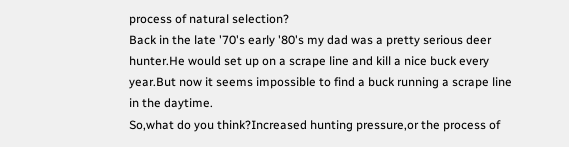process of natural selection?
Back in the late '70's early '80's my dad was a pretty serious deer hunter.He would set up on a scrape line and kill a nice buck every year.But now it seems impossible to find a buck running a scrape line in the daytime.
So,what do you think?Increased hunting pressure,or the process of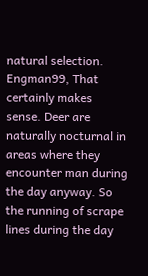natural selection.
Engman99, That certainly makes sense. Deer are naturally nocturnal in areas where they encounter man during the day anyway. So the running of scrape lines during the day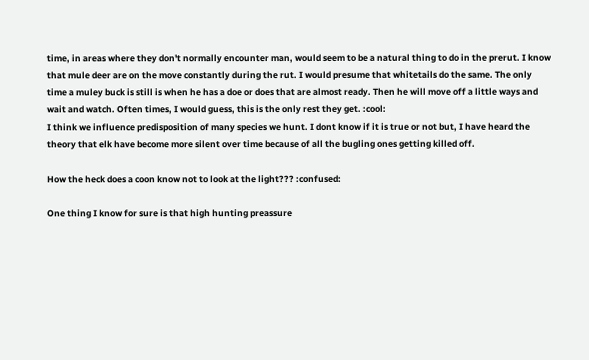time, in areas where they don't normally encounter man, would seem to be a natural thing to do in the prerut. I know that mule deer are on the move constantly during the rut. I would presume that whitetails do the same. The only time a muley buck is still is when he has a doe or does that are almost ready. Then he will move off a little ways and wait and watch. Often times, I would guess, this is the only rest they get. :cool:
I think we influence predisposition of many species we hunt. I dont know if it is true or not but, I have heard the theory that elk have become more silent over time because of all the bugling ones getting killed off.

How the heck does a coon know not to look at the light??? :confused:

One thing I know for sure is that high hunting preassure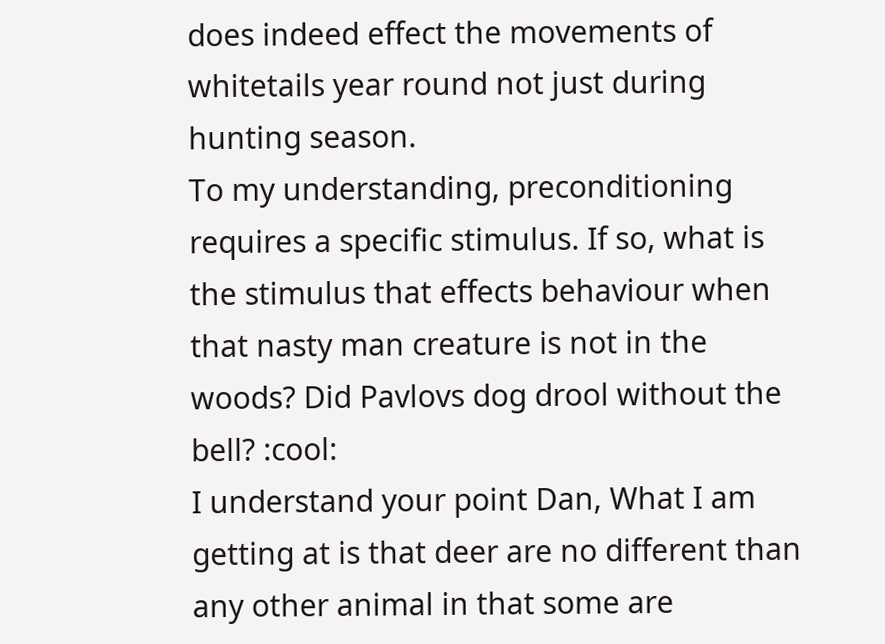does indeed effect the movements of whitetails year round not just during hunting season.
To my understanding, preconditioning requires a specific stimulus. If so, what is the stimulus that effects behaviour when that nasty man creature is not in the woods? Did Pavlovs dog drool without the bell? :cool:
I understand your point Dan, What I am getting at is that deer are no different than any other animal in that some are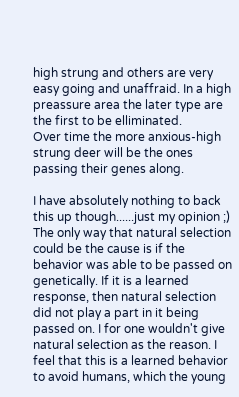high strung and others are very easy going and unaffraid. In a high preassure area the later type are the first to be elliminated.
Over time the more anxious-high strung deer will be the ones passing their genes along.

I have absolutely nothing to back this up though......just my opinion ;)
The only way that natural selection could be the cause is if the behavior was able to be passed on genetically. If it is a learned response, then natural selection did not play a part in it being passed on. I for one wouldn't give natural selection as the reason. I feel that this is a learned behavior to avoid humans, which the young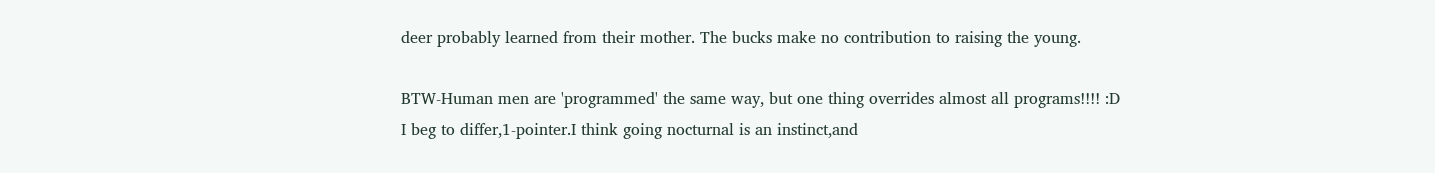deer probably learned from their mother. The bucks make no contribution to raising the young.

BTW-Human men are 'programmed' the same way, but one thing overrides almost all programs!!!! :D
I beg to differ,1-pointer.I think going nocturnal is an instinct,and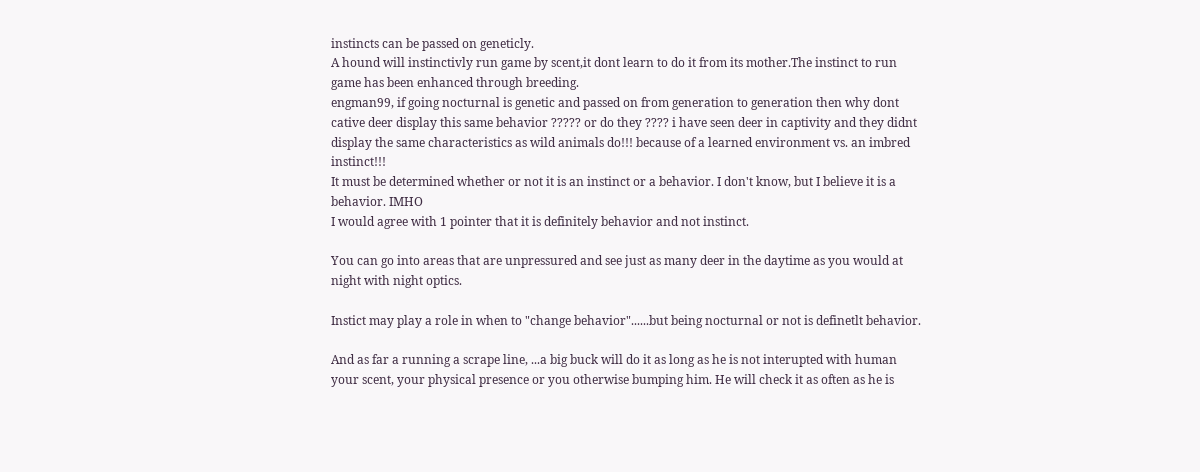instincts can be passed on geneticly.
A hound will instinctivly run game by scent,it dont learn to do it from its mother.The instinct to run game has been enhanced through breeding.
engman99, if going nocturnal is genetic and passed on from generation to generation then why dont cative deer display this same behavior ????? or do they ???? i have seen deer in captivity and they didnt display the same characteristics as wild animals do!!! because of a learned environment vs. an imbred instinct!!!
It must be determined whether or not it is an instinct or a behavior. I don't know, but I believe it is a behavior. IMHO
I would agree with 1 pointer that it is definitely behavior and not instinct.

You can go into areas that are unpressured and see just as many deer in the daytime as you would at night with night optics.

Instict may play a role in when to "change behavior"......but being nocturnal or not is definetlt behavior.

And as far a running a scrape line, ...a big buck will do it as long as he is not interupted with human your scent, your physical presence or you otherwise bumping him. He will check it as often as he is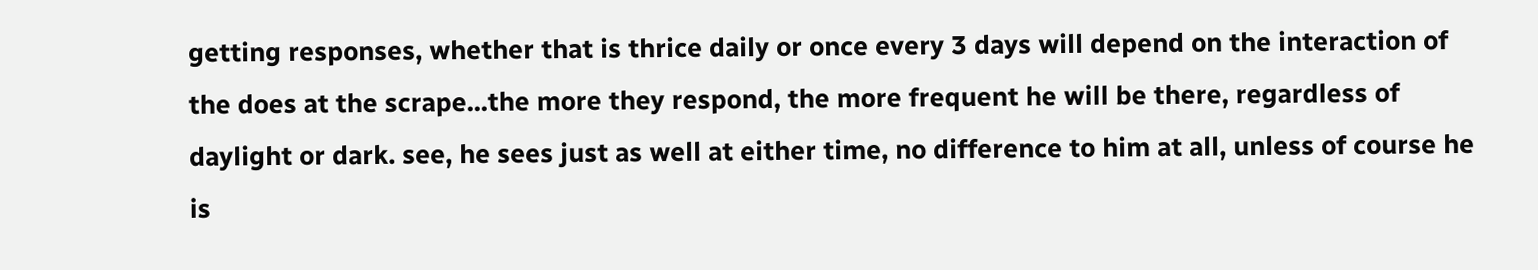getting responses, whether that is thrice daily or once every 3 days will depend on the interaction of the does at the scrape...the more they respond, the more frequent he will be there, regardless of daylight or dark. see, he sees just as well at either time, no difference to him at all, unless of course he is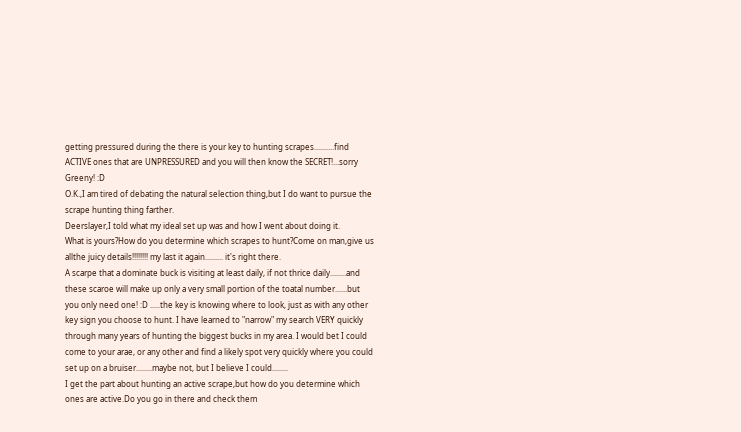getting pressured during the there is your key to hunting scrapes..........find ACTIVE ones that are UNPRESSURED and you will then know the SECRET!...sorry Greeny! :D
O.K.,I am tired of debating the natural selection thing,but I do want to pursue the scrape hunting thing farther.
Deerslayer,I told what my ideal set up was and how I went about doing it.
What is yours?How do you determine which scrapes to hunt?Come on man,give us allthe juicy details!!!!!!!! my last it again......... it's right there.
A scarpe that a dominate buck is visiting at least daily, if not thrice daily........and these scaroe will make up only a very small portion of the toatal number......but you only need one! :D .....the key is knowing where to look, just as with any other key sign you choose to hunt. I have learned to "narrow" my search VERY quickly through many years of hunting the biggest bucks in my area. I would bet I could come to your arae, or any other and find a likely spot very quickly where you could set up on a bruiser........maybe not, but I believe I could........
I get the part about hunting an active scrape,but how do you determine which ones are active.Do you go in there and check them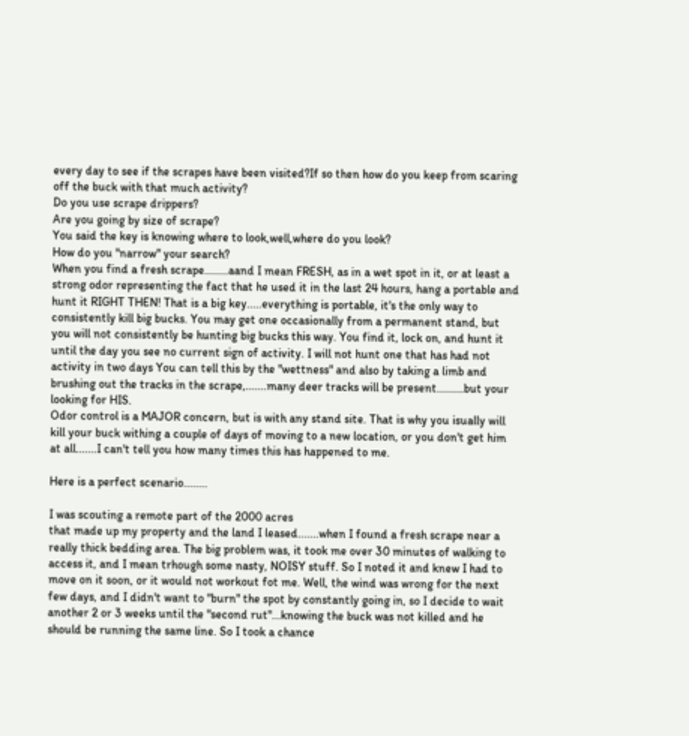every day to see if the scrapes have been visited?If so then how do you keep from scaring off the buck with that much activity?
Do you use scrape drippers?
Are you going by size of scrape?
You said the key is knowing where to look,well,where do you look?
How do you "narrow" your search?
When you find a fresh scrape........aand I mean FRESH, as in a wet spot in it, or at least a strong odor representing the fact that he used it in the last 24 hours, hang a portable and hunt it RIGHT THEN! That is a big key.....everything is portable, it's the only way to consistently kill big bucks. You may get one occasionally from a permanent stand, but you will not consistently be hunting big bucks this way. You find it, lock on, and hunt it until the day you see no current sign of activity. I will not hunt one that has had not activity in two days You can tell this by the "wettness" and also by taking a limb and brushing out the tracks in the scrape,.......many deer tracks will be present.........but your looking for HIS.
Odor control is a MAJOR concern, but is with any stand site. That is why you isually will kill your buck withing a couple of days of moving to a new location, or you don't get him at all.......I can't tell you how many times this has happened to me.

Here is a perfect scenario........

I was scouting a remote part of the 2000 acres
that made up my property and the land I leased.......when I found a fresh scrape near a really thick bedding area. The big problem was, it took me over 30 minutes of walking to access it, and I mean trhough some nasty, NOISY stuff. So I noted it and knew I had to move on it soon, or it would not workout fot me. Well, the wind was wrong for the next few days, and I didn't want to "burn" the spot by constantly going in, so I decide to wait another 2 or 3 weeks until the "second rut"...knowing the buck was not killed and he should be running the same line. So I took a chance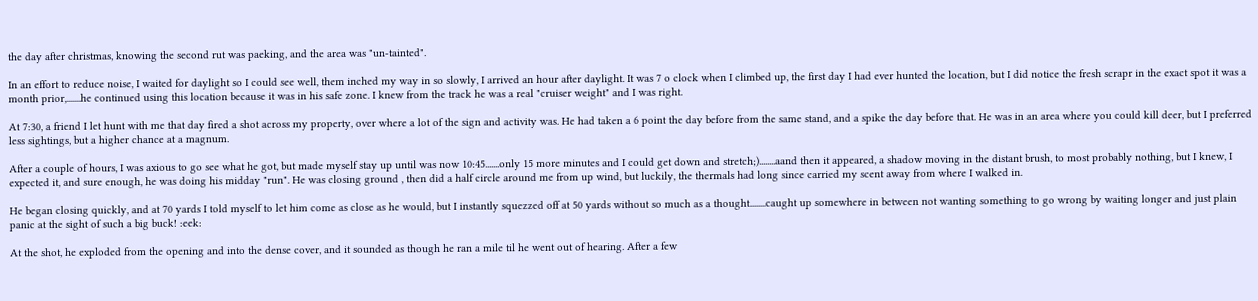the day after christmas, knowing the second rut was paeking, and the area was "un-tainted".

In an effort to reduce noise, I waited for daylight so I could see well, them inched my way in so slowly, I arrived an hour after daylight. It was 7 o clock when I climbed up, the first day I had ever hunted the location, but I did notice the fresh scrapr in the exact spot it was a month prior,.......he continued using this location because it was in his safe zone. I knew from the track he was a real "cruiser weight" and I was right.

At 7:30, a friend I let hunt with me that day fired a shot across my property, over where a lot of the sign and activity was. He had taken a 6 point the day before from the same stand, and a spike the day before that. He was in an area where you could kill deer, but I preferred less sightings, but a higher chance at a magnum.

After a couple of hours, I was axious to go see what he got, but made myself stay up until was now 10:45.......only 15 more minutes and I could get down and stretch;)........aand then it appeared, a shadow moving in the distant brush, to most probably nothing, but I knew, I expected it, and sure enough, he was doing his midday "run". He was closing ground , then did a half circle around me from up wind, but luckily, the thermals had long since carried my scent away from where I walked in.

He began closing quickly, and at 70 yards I told myself to let him come as close as he would, but I instantly squezzed off at 50 yards without so much as a thought........caught up somewhere in between not wanting something to go wrong by waiting longer and just plain panic at the sight of such a big buck! :eek:

At the shot, he exploded from the opening and into the dense cover, and it sounded as though he ran a mile til he went out of hearing. After a few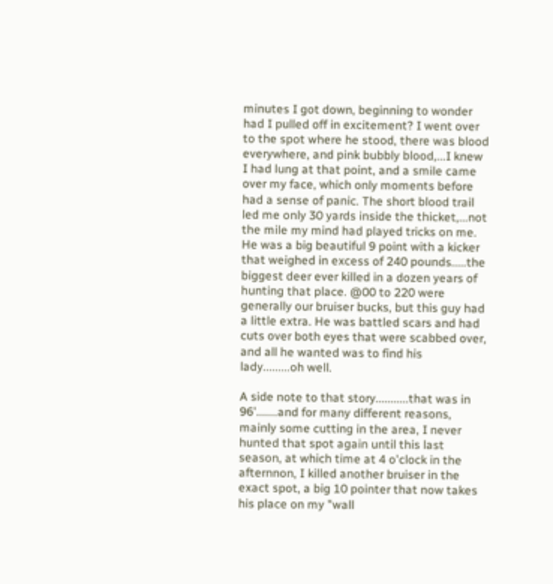minutes I got down, beginning to wonder had I pulled off in excitement? I went over to the spot where he stood, there was blood everywhere, and pink bubbly blood,...I knew I had lung at that point, and a smile came over my face, which only moments before had a sense of panic. The short blood trail led me only 30 yards inside the thicket,...not the mile my mind had played tricks on me.
He was a big beautiful 9 point with a kicker that weighed in excess of 240 pounds.....the biggest deer ever killed in a dozen years of hunting that place. @00 to 220 were generally our bruiser bucks, but this guy had a little extra. He was battled scars and had cuts over both eyes that were scabbed over, and all he wanted was to find his lady.........oh well.

A side note to that story...........that was in 96'.......and for many different reasons, mainly some cutting in the area, I never hunted that spot again until this last season, at which time at 4 o'clock in the afternnon, I killed another bruiser in the exact spot, a big 10 pointer that now takes his place on my "wall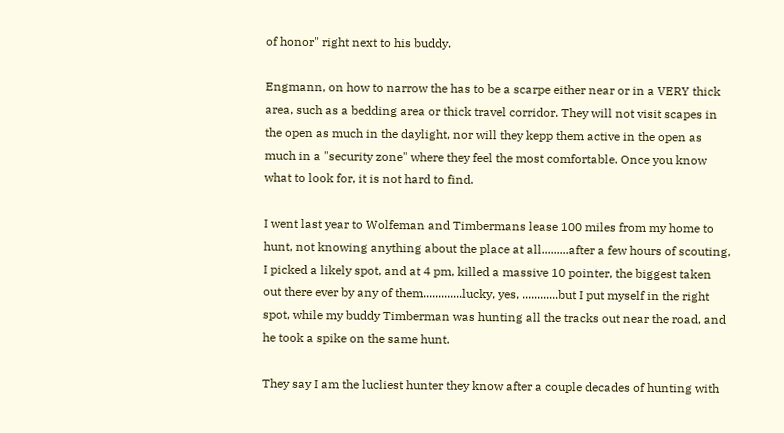of honor" right next to his buddy.

Engmann, on how to narrow the has to be a scarpe either near or in a VERY thick area, such as a bedding area or thick travel corridor. They will not visit scapes in the open as much in the daylight, nor will they kepp them active in the open as much in a "security zone" where they feel the most comfortable. Once you know what to look for, it is not hard to find.

I went last year to Wolfeman and Timbermans lease 100 miles from my home to hunt, not knowing anything about the place at all.........after a few hours of scouting, I picked a likely spot, and at 4 pm, killed a massive 10 pointer, the biggest taken out there ever by any of them.............lucky, yes, ............but I put myself in the right spot, while my buddy Timberman was hunting all the tracks out near the road, and he took a spike on the same hunt.

They say I am the lucliest hunter they know after a couple decades of hunting with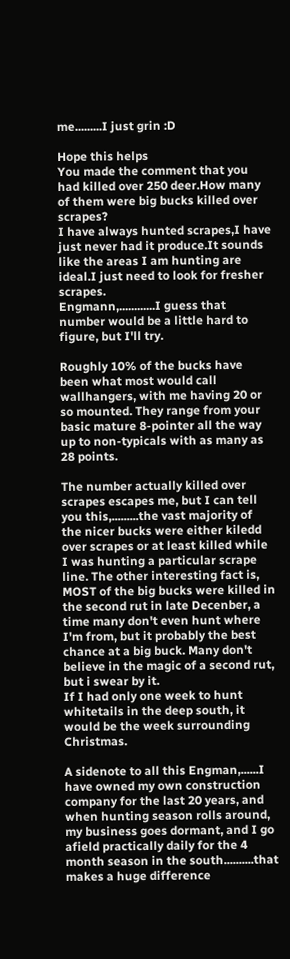me.........I just grin :D

Hope this helps
You made the comment that you had killed over 250 deer.How many of them were big bucks killed over scrapes?
I have always hunted scrapes,I have just never had it produce.It sounds like the areas I am hunting are ideal.I just need to look for fresher scrapes.
Engmann,............I guess that number would be a little hard to figure, but I'll try.

Roughly 10% of the bucks have been what most would call wallhangers, with me having 20 or so mounted. They range from your basic mature 8-pointer all the way up to non-typicals with as many as 28 points.

The number actually killed over scrapes escapes me, but I can tell you this,.........the vast majority of the nicer bucks were either kiledd over scrapes or at least killed while I was hunting a particular scrape line. The other interesting fact is, MOST of the big bucks were killed in the second rut in late Decenber, a time many don't even hunt where I'm from, but it probably the best chance at a big buck. Many don't believe in the magic of a second rut, but i swear by it.
If I had only one week to hunt whitetails in the deep south, it would be the week surrounding Christmas.

A sidenote to all this Engman,......I have owned my own construction company for the last 20 years, and when hunting season rolls around, my business goes dormant, and I go afield practically daily for the 4 month season in the south..........that makes a huge difference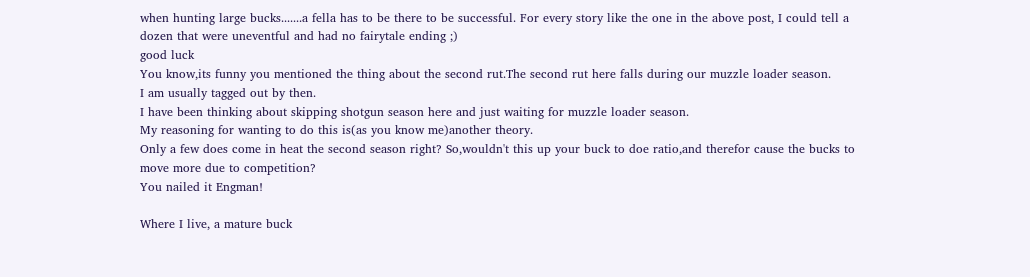when hunting large bucks.......a fella has to be there to be successful. For every story like the one in the above post, I could tell a dozen that were uneventful and had no fairytale ending ;)
good luck
You know,its funny you mentioned the thing about the second rut.The second rut here falls during our muzzle loader season.
I am usually tagged out by then.
I have been thinking about skipping shotgun season here and just waiting for muzzle loader season.
My reasoning for wanting to do this is(as you know me)another theory.
Only a few does come in heat the second season right? So,wouldn't this up your buck to doe ratio,and therefor cause the bucks to move more due to competition?
You nailed it Engman!

Where I live, a mature buck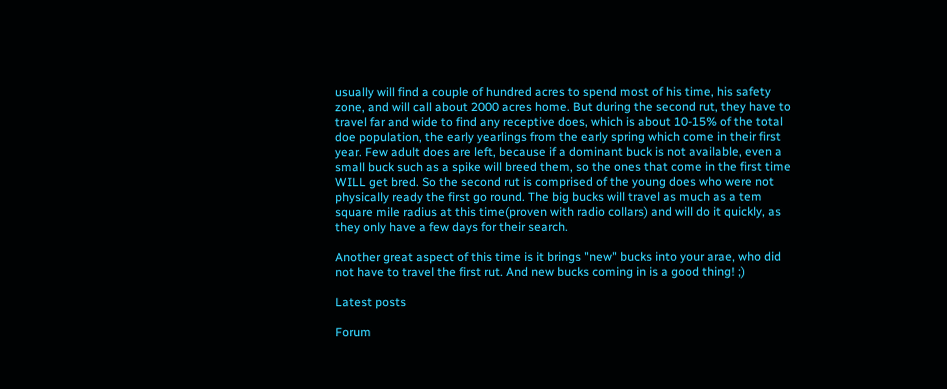usually will find a couple of hundred acres to spend most of his time, his safety zone, and will call about 2000 acres home. But during the second rut, they have to travel far and wide to find any receptive does, which is about 10-15% of the total doe population, the early yearlings from the early spring which come in their first year. Few adult does are left, because if a dominant buck is not available, even a small buck such as a spike will breed them, so the ones that come in the first time WILL get bred. So the second rut is comprised of the young does who were not physically ready the first go round. The big bucks will travel as much as a tem square mile radius at this time(proven with radio collars) and will do it quickly, as they only have a few days for their search.

Another great aspect of this time is it brings "new" bucks into your arae, who did not have to travel the first rut. And new bucks coming in is a good thing! ;)

Latest posts

Forum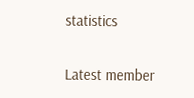statistics

Latest member